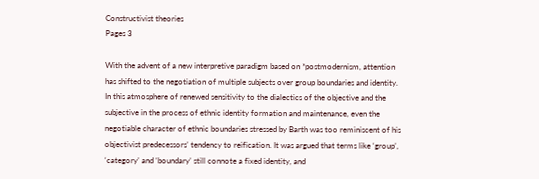Constructivist theories
Pages 3

With the advent of a new interpretive paradigm based on *postmodernism, attention has shifted to the negotiation of multiple subjects over group boundaries and identity. In this atmosphere of renewed sensitivity to the dialectics of the objective and the subjective in the process of ethnic identity formation and maintenance, even the negotiable character of ethnic boundaries stressed by Barth was too reminiscent of his objectivist predecessors’ tendency to reification. It was argued that terms like ‘group’, ‘category’ and ‘boundary’ still connote a fixed identity, and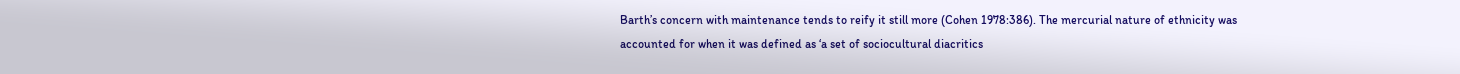Barth’s concern with maintenance tends to reify it still more (Cohen 1978:386). The mercurial nature of ethnicity was accounted for when it was defined as ‘a set of sociocultural diacritics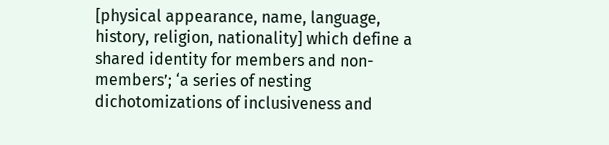[physical appearance, name, language, history, religion, nationality] which define a shared identity for members and non-members’; ‘a series of nesting dichotomizations of inclusiveness and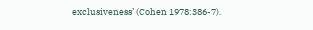exclusiveness’ (Cohen 1978:386-7).